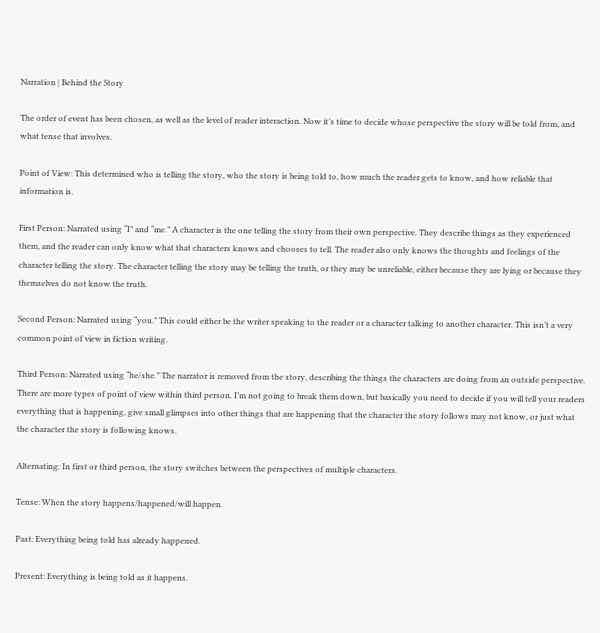Narration | Behind the Story

The order of event has been chosen, as well as the level of reader interaction. Now it’s time to decide whose perspective the story will be told from, and what tense that involves.

Point of View: This determined who is telling the story, who the story is being told to, how much the reader gets to know, and how reliable that information is.

First Person: Narrated using “I” and “me.” A character is the one telling the story from their own perspective. They describe things as they experienced them, and the reader can only know what that characters knows and chooses to tell. The reader also only knows the thoughts and feelings of the character telling the story. The character telling the story may be telling the truth, or they may be unreliable, either because they are lying or because they themselves do not know the truth.

Second Person: Narrated using “you.” This could either be the writer speaking to the reader or a character talking to another character. This isn’t a very common point of view in fiction writing.

Third Person: Narrated using “he/she.” The narrator is removed from the story, describing the things the characters are doing from an outside perspective.
There are more types of point of view within third person. I’m not going to break them down, but basically you need to decide if you will tell your readers everything that is happening, give small glimpses into other things that are happening that the character the story follows may not know, or just what the character the story is following knows.

Alternating: In first or third person, the story switches between the perspectives of multiple characters.

Tense: When the story happens/happened/will happen.

Past: Everything being told has already happened.

Present: Everything is being told as it happens.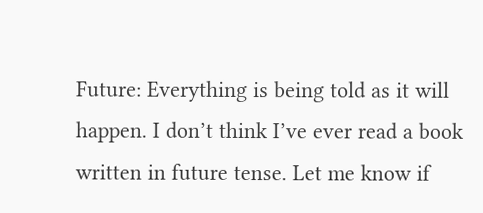Future: Everything is being told as it will happen. I don’t think I’ve ever read a book written in future tense. Let me know if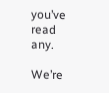you’ve read any.

We’re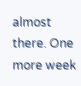almost there. One more week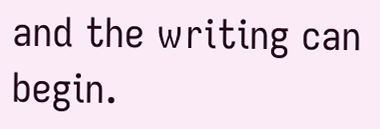and the writing can begin.